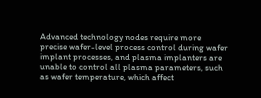Advanced technology nodes require more precise wafer-level process control during wafer implant processes, and plasma implanters are unable to control all plasma parameters, such as wafer temperature, which affect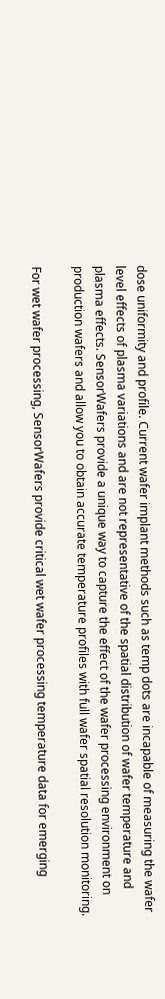dose uniformity and profile. Current wafer implant methods such as temp dots are incapable of measuring the wafer level effects of plasma variations and are not representative of the spatial distribution of wafer temperature and plasma effects. SensorWafers provide a unique way to capture the effect of the wafer processing environment on production wafers and allow you to obtain accurate temperature profiles with full wafer spatial resolution monitoring.

For wet wafer processing, SensorWafers provide critical wet wafer processing temperature data for emerging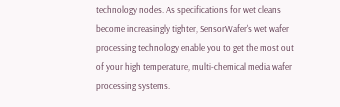technology nodes. As specifications for wet cleans become increasingly tighter, SensorWafer's wet wafer processing technology enable you to get the most out of your high temperature, multi-chemical media wafer processing systems.